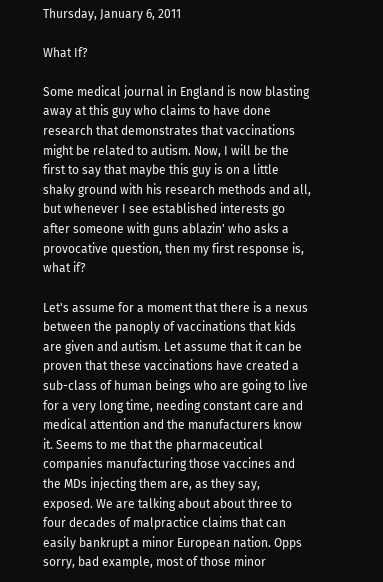Thursday, January 6, 2011

What If?

Some medical journal in England is now blasting away at this guy who claims to have done research that demonstrates that vaccinations might be related to autism. Now, I will be the first to say that maybe this guy is on a little shaky ground with his research methods and all, but whenever I see established interests go after someone with guns ablazin' who asks a provocative question, then my first response is, what if?

Let's assume for a moment that there is a nexus between the panoply of vaccinations that kids are given and autism. Let assume that it can be proven that these vaccinations have created a sub-class of human beings who are going to live for a very long time, needing constant care and medical attention and the manufacturers know it. Seems to me that the pharmaceutical companies manufacturing those vaccines and the MDs injecting them are, as they say, exposed. We are talking about about three to four decades of malpractice claims that can easily bankrupt a minor European nation. Opps sorry, bad example, most of those minor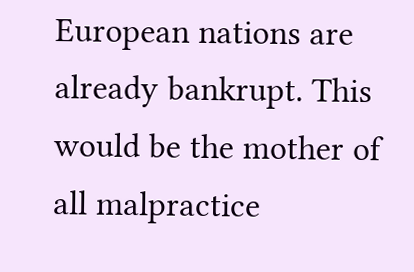European nations are already bankrupt. This would be the mother of all malpractice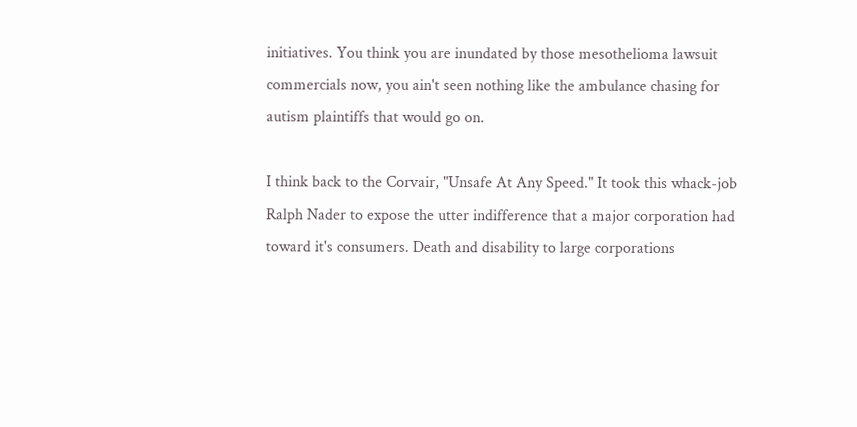initiatives. You think you are inundated by those mesothelioma lawsuit commercials now, you ain't seen nothing like the ambulance chasing for autism plaintiffs that would go on.

I think back to the Corvair, "Unsafe At Any Speed." It took this whack-job Ralph Nader to expose the utter indifference that a major corporation had toward it's consumers. Death and disability to large corporations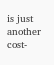is just another cost-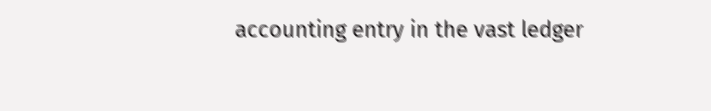accounting entry in the vast ledger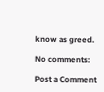know as greed.

No comments:

Post a Comment